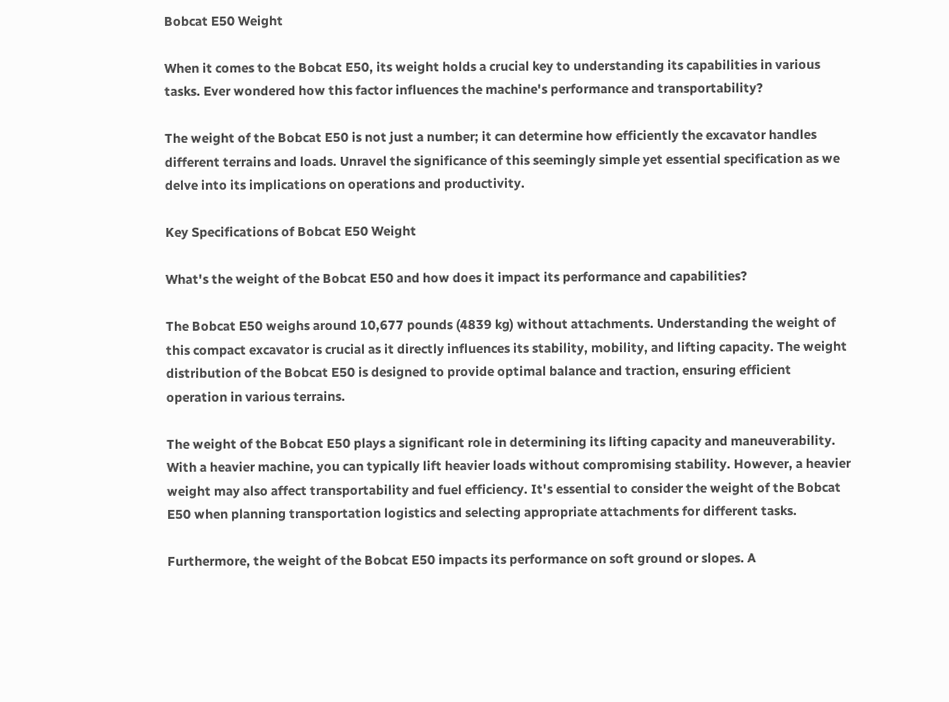Bobcat E50 Weight

When it comes to the Bobcat E50, its weight holds a crucial key to understanding its capabilities in various tasks. Ever wondered how this factor influences the machine's performance and transportability?

The weight of the Bobcat E50 is not just a number; it can determine how efficiently the excavator handles different terrains and loads. Unravel the significance of this seemingly simple yet essential specification as we delve into its implications on operations and productivity.

Key Specifications of Bobcat E50 Weight

What's the weight of the Bobcat E50 and how does it impact its performance and capabilities?

The Bobcat E50 weighs around 10,677 pounds (4839 kg) without attachments. Understanding the weight of this compact excavator is crucial as it directly influences its stability, mobility, and lifting capacity. The weight distribution of the Bobcat E50 is designed to provide optimal balance and traction, ensuring efficient operation in various terrains.

The weight of the Bobcat E50 plays a significant role in determining its lifting capacity and maneuverability. With a heavier machine, you can typically lift heavier loads without compromising stability. However, a heavier weight may also affect transportability and fuel efficiency. It's essential to consider the weight of the Bobcat E50 when planning transportation logistics and selecting appropriate attachments for different tasks.

Furthermore, the weight of the Bobcat E50 impacts its performance on soft ground or slopes. A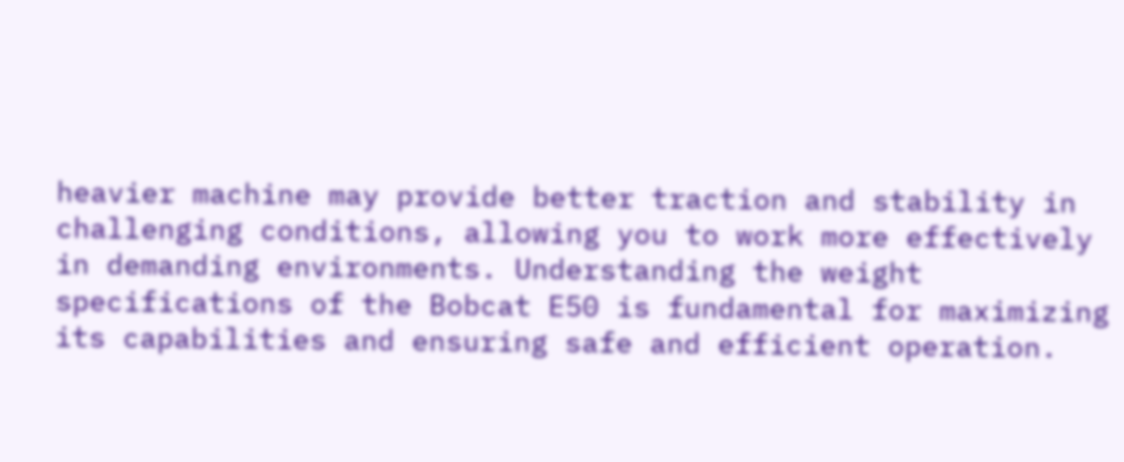heavier machine may provide better traction and stability in challenging conditions, allowing you to work more effectively in demanding environments. Understanding the weight specifications of the Bobcat E50 is fundamental for maximizing its capabilities and ensuring safe and efficient operation.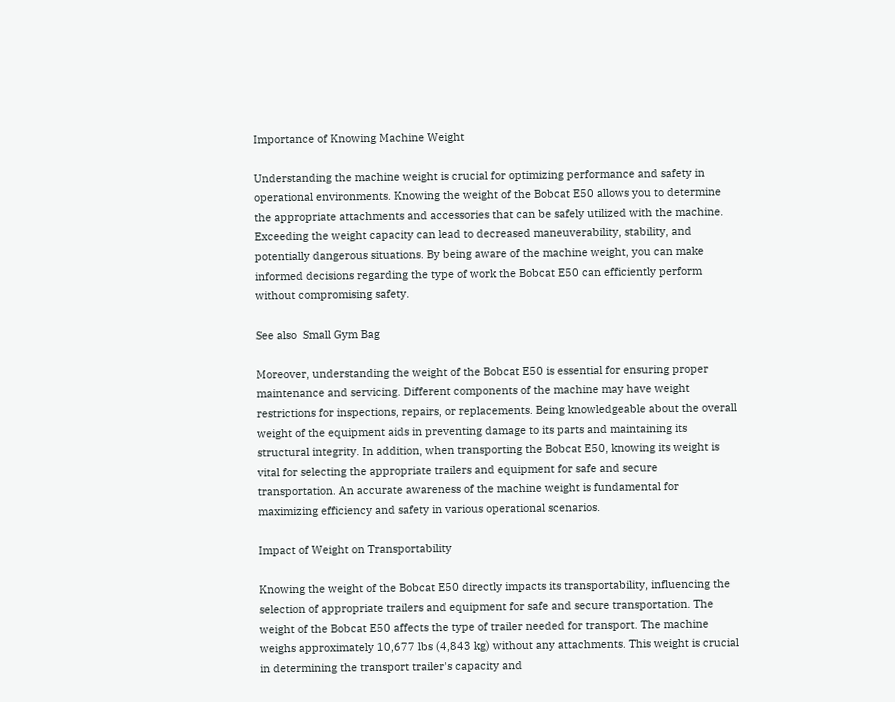Importance of Knowing Machine Weight

Understanding the machine weight is crucial for optimizing performance and safety in operational environments. Knowing the weight of the Bobcat E50 allows you to determine the appropriate attachments and accessories that can be safely utilized with the machine. Exceeding the weight capacity can lead to decreased maneuverability, stability, and potentially dangerous situations. By being aware of the machine weight, you can make informed decisions regarding the type of work the Bobcat E50 can efficiently perform without compromising safety.

See also  Small Gym Bag

Moreover, understanding the weight of the Bobcat E50 is essential for ensuring proper maintenance and servicing. Different components of the machine may have weight restrictions for inspections, repairs, or replacements. Being knowledgeable about the overall weight of the equipment aids in preventing damage to its parts and maintaining its structural integrity. In addition, when transporting the Bobcat E50, knowing its weight is vital for selecting the appropriate trailers and equipment for safe and secure transportation. An accurate awareness of the machine weight is fundamental for maximizing efficiency and safety in various operational scenarios.

Impact of Weight on Transportability

Knowing the weight of the Bobcat E50 directly impacts its transportability, influencing the selection of appropriate trailers and equipment for safe and secure transportation. The weight of the Bobcat E50 affects the type of trailer needed for transport. The machine weighs approximately 10,677 lbs (4,843 kg) without any attachments. This weight is crucial in determining the transport trailer's capacity and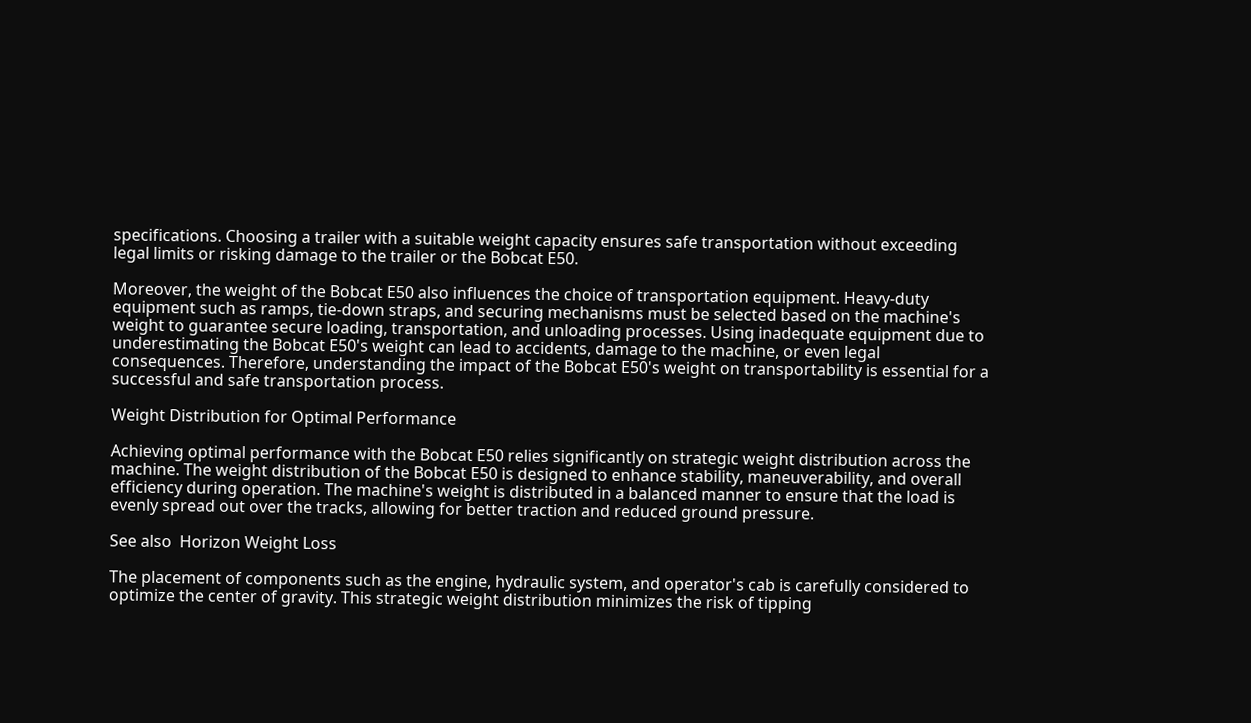specifications. Choosing a trailer with a suitable weight capacity ensures safe transportation without exceeding legal limits or risking damage to the trailer or the Bobcat E50.

Moreover, the weight of the Bobcat E50 also influences the choice of transportation equipment. Heavy-duty equipment such as ramps, tie-down straps, and securing mechanisms must be selected based on the machine's weight to guarantee secure loading, transportation, and unloading processes. Using inadequate equipment due to underestimating the Bobcat E50's weight can lead to accidents, damage to the machine, or even legal consequences. Therefore, understanding the impact of the Bobcat E50's weight on transportability is essential for a successful and safe transportation process.

Weight Distribution for Optimal Performance

Achieving optimal performance with the Bobcat E50 relies significantly on strategic weight distribution across the machine. The weight distribution of the Bobcat E50 is designed to enhance stability, maneuverability, and overall efficiency during operation. The machine's weight is distributed in a balanced manner to ensure that the load is evenly spread out over the tracks, allowing for better traction and reduced ground pressure.

See also  Horizon Weight Loss

The placement of components such as the engine, hydraulic system, and operator's cab is carefully considered to optimize the center of gravity. This strategic weight distribution minimizes the risk of tipping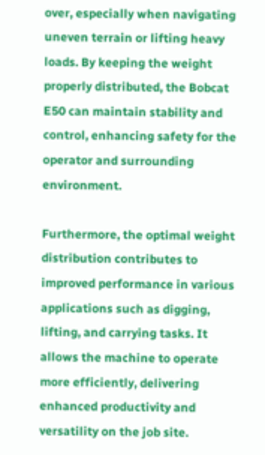over, especially when navigating uneven terrain or lifting heavy loads. By keeping the weight properly distributed, the Bobcat E50 can maintain stability and control, enhancing safety for the operator and surrounding environment.

Furthermore, the optimal weight distribution contributes to improved performance in various applications such as digging, lifting, and carrying tasks. It allows the machine to operate more efficiently, delivering enhanced productivity and versatility on the job site.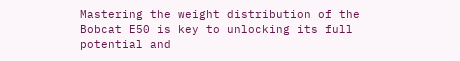Mastering the weight distribution of the Bobcat E50 is key to unlocking its full potential and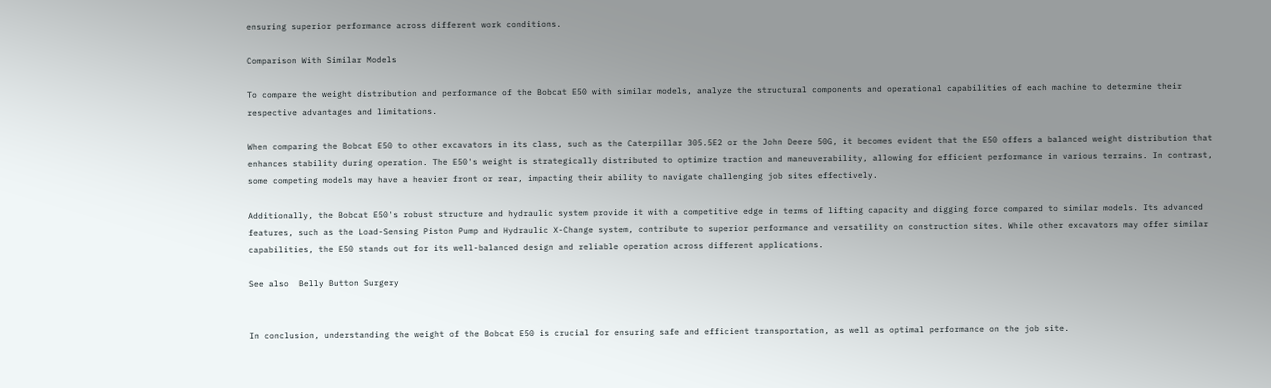ensuring superior performance across different work conditions.

Comparison With Similar Models

To compare the weight distribution and performance of the Bobcat E50 with similar models, analyze the structural components and operational capabilities of each machine to determine their respective advantages and limitations.

When comparing the Bobcat E50 to other excavators in its class, such as the Caterpillar 305.5E2 or the John Deere 50G, it becomes evident that the E50 offers a balanced weight distribution that enhances stability during operation. The E50's weight is strategically distributed to optimize traction and maneuverability, allowing for efficient performance in various terrains. In contrast, some competing models may have a heavier front or rear, impacting their ability to navigate challenging job sites effectively.

Additionally, the Bobcat E50's robust structure and hydraulic system provide it with a competitive edge in terms of lifting capacity and digging force compared to similar models. Its advanced features, such as the Load-Sensing Piston Pump and Hydraulic X-Change system, contribute to superior performance and versatility on construction sites. While other excavators may offer similar capabilities, the E50 stands out for its well-balanced design and reliable operation across different applications.

See also  Belly Button Surgery


In conclusion, understanding the weight of the Bobcat E50 is crucial for ensuring safe and efficient transportation, as well as optimal performance on the job site.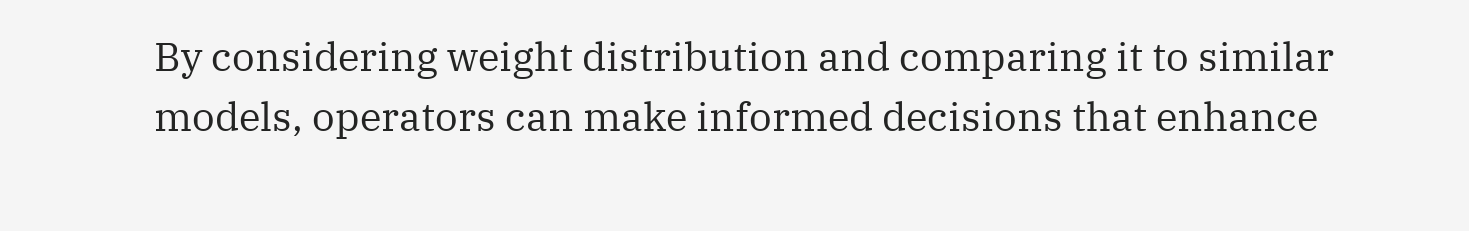By considering weight distribution and comparing it to similar models, operators can make informed decisions that enhance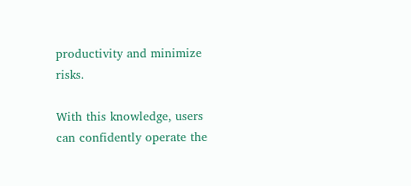productivity and minimize risks.

With this knowledge, users can confidently operate the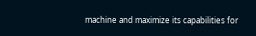machine and maximize its capabilities for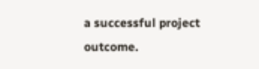a successful project outcome.